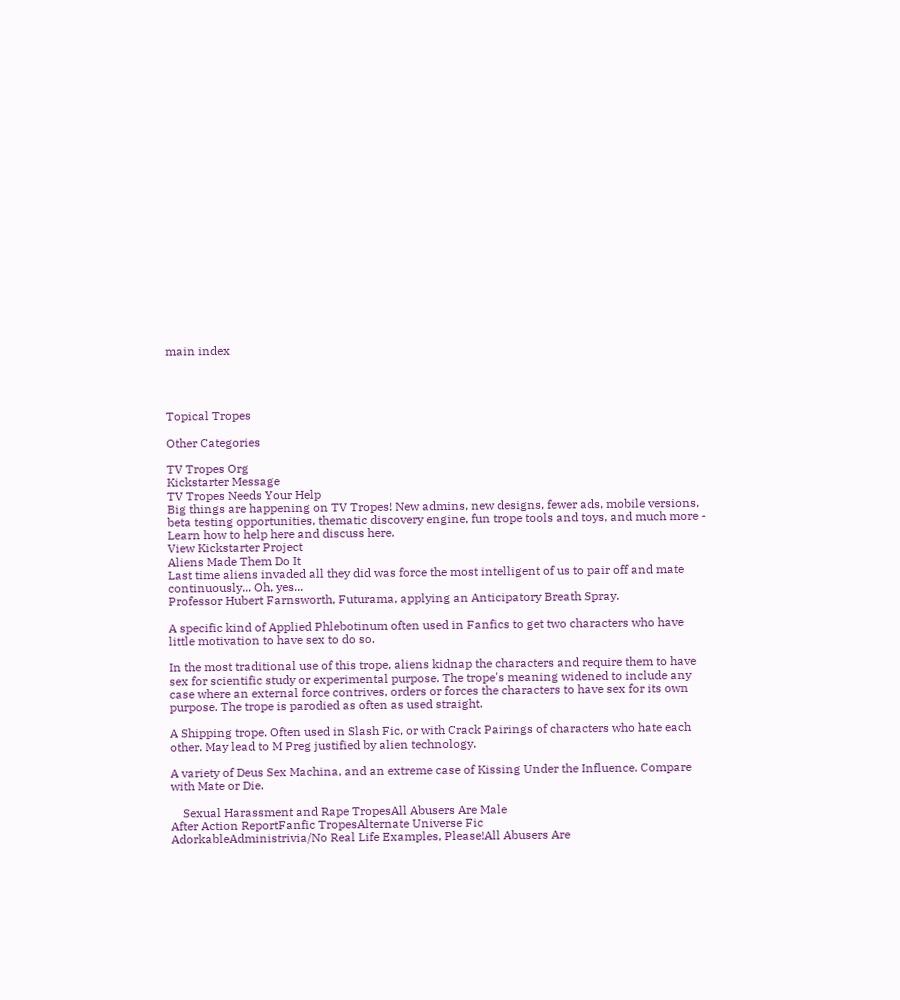main index




Topical Tropes

Other Categories

TV Tropes Org
Kickstarter Message
TV Tropes Needs Your Help
Big things are happening on TV Tropes! New admins, new designs, fewer ads, mobile versions, beta testing opportunities, thematic discovery engine, fun trope tools and toys, and much more - Learn how to help here and discuss here.
View Kickstarter Project
Aliens Made Them Do It
Last time aliens invaded all they did was force the most intelligent of us to pair off and mate continuously... Oh, yes...
Professor Hubert Farnsworth, Futurama, applying an Anticipatory Breath Spray.

A specific kind of Applied Phlebotinum often used in Fanfics to get two characters who have little motivation to have sex to do so.

In the most traditional use of this trope, aliens kidnap the characters and require them to have sex for scientific study or experimental purpose. The trope's meaning widened to include any case where an external force contrives, orders or forces the characters to have sex for its own purpose. The trope is parodied as often as used straight.

A Shipping trope. Often used in Slash Fic, or with Crack Pairings of characters who hate each other. May lead to M Preg justified by alien technology.

A variety of Deus Sex Machina, and an extreme case of Kissing Under the Influence. Compare with Mate or Die.

    Sexual Harassment and Rape TropesAll Abusers Are Male
After Action ReportFanfic TropesAlternate Universe Fic
AdorkableAdministrivia/No Real Life Examples, Please!All Abusers Are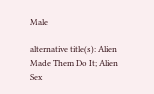Male

alternative title(s): Alien Made Them Do It; Alien Sex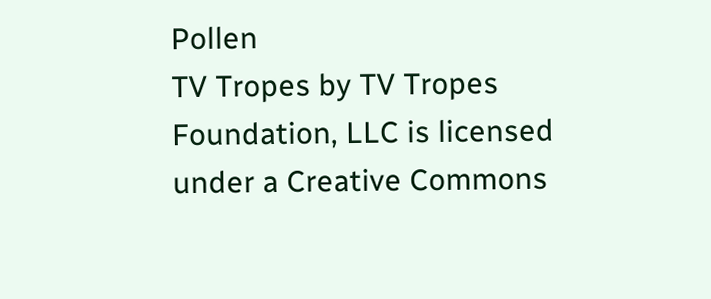Pollen
TV Tropes by TV Tropes Foundation, LLC is licensed under a Creative Commons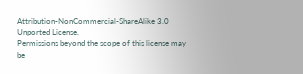Attribution-NonCommercial-ShareAlike 3.0 Unported License.
Permissions beyond the scope of this license may be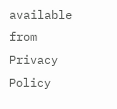available from
Privacy Policy